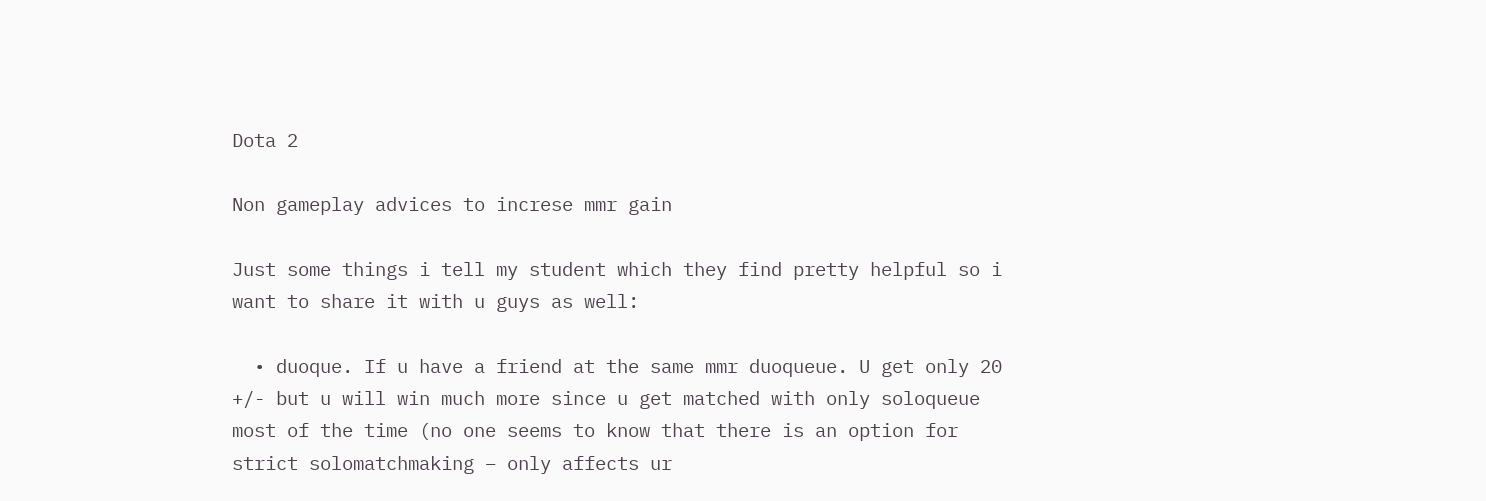Dota 2

Non gameplay advices to increse mmr gain

Just some things i tell my student which they find pretty helpful so i want to share it with u guys as well:

  • duoque. If u have a friend at the same mmr duoqueue. U get only 20 +/- but u will win much more since u get matched with only soloqueue most of the time (no one seems to know that there is an option for strict solomatchmaking – only affects ur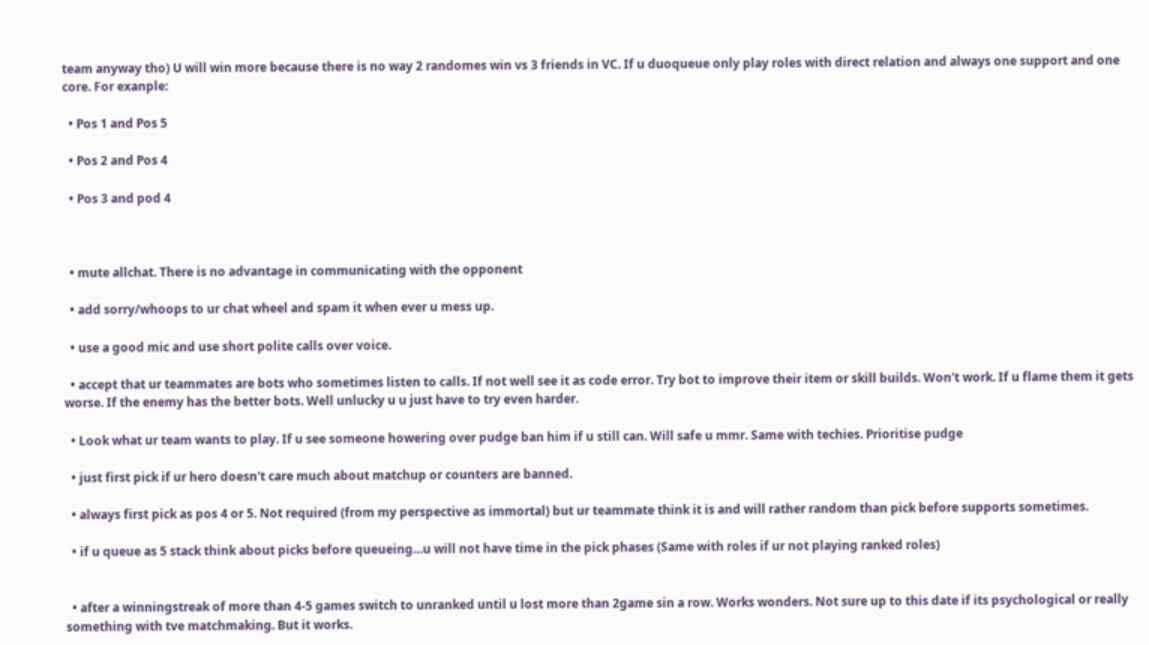team anyway tho) U will win more because there is no way 2 randomes win vs 3 friends in VC. If u duoqueue only play roles with direct relation and always one support and one core. For exanple:

  • Pos 1 and Pos 5

  • Pos 2 and Pos 4

  • Pos 3 and pod 4



  • mute allchat. There is no advantage in communicating with the opponent

  • add sorry/whoops to ur chat wheel and spam it when ever u mess up.

  • use a good mic and use short polite calls over voice.

  • accept that ur teammates are bots who sometimes listen to calls. If not well see it as code error. Try bot to improve their item or skill builds. Won't work. If u flame them it gets worse. If the enemy has the better bots. Well unlucky u u just have to try even harder.

  • Look what ur team wants to play. If u see someone howering over pudge ban him if u still can. Will safe u mmr. Same with techies. Prioritise pudge

  • just first pick if ur hero doesn't care much about matchup or counters are banned.

  • always first pick as pos 4 or 5. Not required (from my perspective as immortal) but ur teammate think it is and will rather random than pick before supports sometimes.

  • if u queue as 5 stack think about picks before queueing…u will not have time in the pick phases (Same with roles if ur not playing ranked roles)


  • after a winningstreak of more than 4-5 games switch to unranked until u lost more than 2game sin a row. Works wonders. Not sure up to this date if its psychological or really something with tve matchmaking. But it works.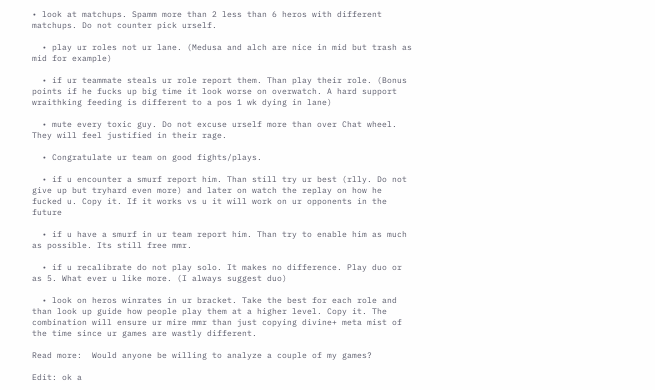• look at matchups. Spamm more than 2 less than 6 heros with different matchups. Do not counter pick urself.

  • play ur roles not ur lane. (Medusa and alch are nice in mid but trash as mid for example)

  • if ur teammate steals ur role report them. Than play their role. (Bonus points if he fucks up big time it look worse on overwatch. A hard support wraithking feeding is different to a pos 1 wk dying in lane)

  • mute every toxic guy. Do not excuse urself more than over Chat wheel. They will feel justified in their rage.

  • Congratulate ur team on good fights/plays.

  • if u encounter a smurf report him. Than still try ur best (rlly. Do not give up but tryhard even more) and later on watch the replay on how he fucked u. Copy it. If it works vs u it will work on ur opponents in the future

  • if u have a smurf in ur team report him. Than try to enable him as much as possible. Its still free mmr.

  • if u recalibrate do not play solo. It makes no difference. Play duo or as 5. What ever u like more. (I always suggest duo)

  • look on heros winrates in ur bracket. Take the best for each role and than look up guide how people play them at a higher level. Copy it. The combination will ensure ur mire mmr than just copying divine+ meta mist of the time since ur games are wastly different.

Read more:  Would anyone be willing to analyze a couple of my games?

Edit: ok a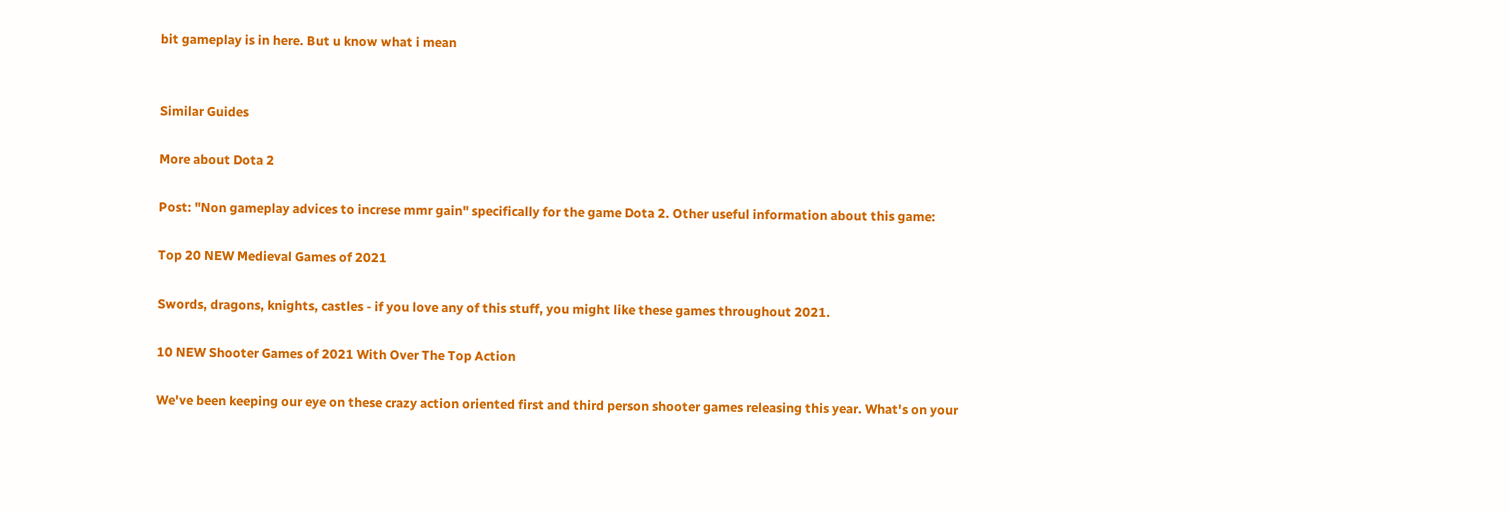bit gameplay is in here. But u know what i mean


Similar Guides

More about Dota 2

Post: "Non gameplay advices to increse mmr gain" specifically for the game Dota 2. Other useful information about this game:

Top 20 NEW Medieval Games of 2021

Swords, dragons, knights, castles - if you love any of this stuff, you might like these games throughout 2021.

10 NEW Shooter Games of 2021 With Over The Top Action

We've been keeping our eye on these crazy action oriented first and third person shooter games releasing this year. What's on your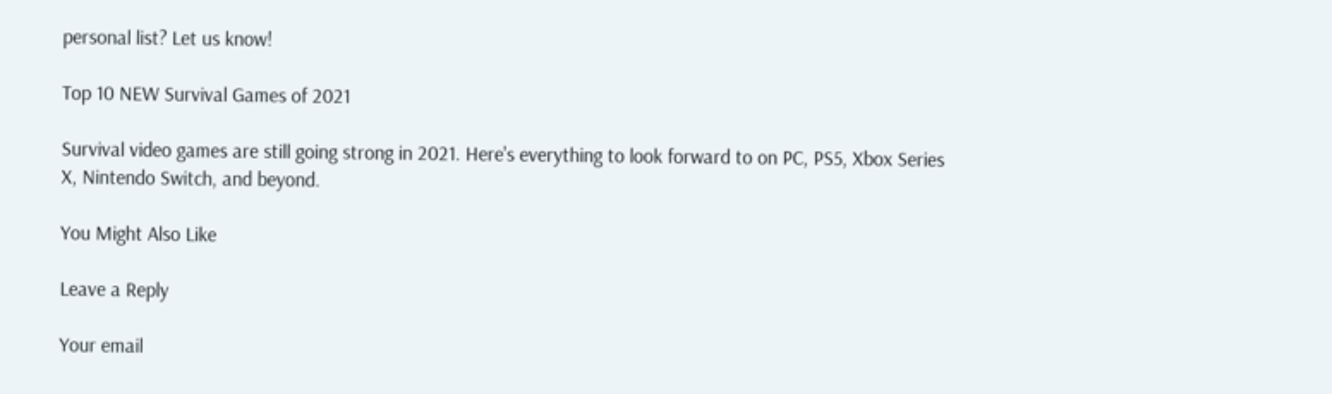personal list? Let us know!

Top 10 NEW Survival Games of 2021

Survival video games are still going strong in 2021. Here's everything to look forward to on PC, PS5, Xbox Series X, Nintendo Switch, and beyond.

You Might Also Like

Leave a Reply

Your email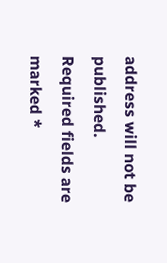address will not be published. Required fields are marked *